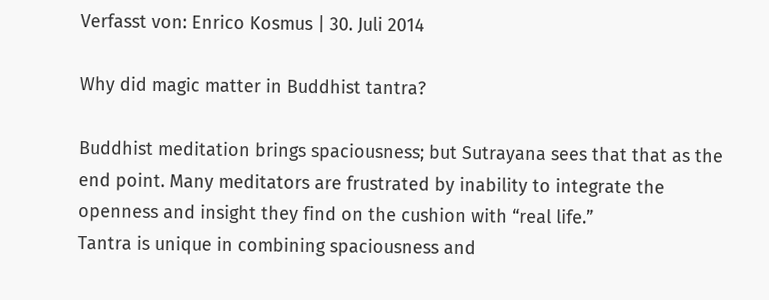Verfasst von: Enrico Kosmus | 30. Juli 2014

Why did magic matter in Buddhist tantra?

Buddhist meditation brings spaciousness; but Sutrayana sees that that as the end point. Many meditators are frustrated by inability to integrate the openness and insight they find on the cushion with “real life.”
Tantra is unique in combining spaciousness and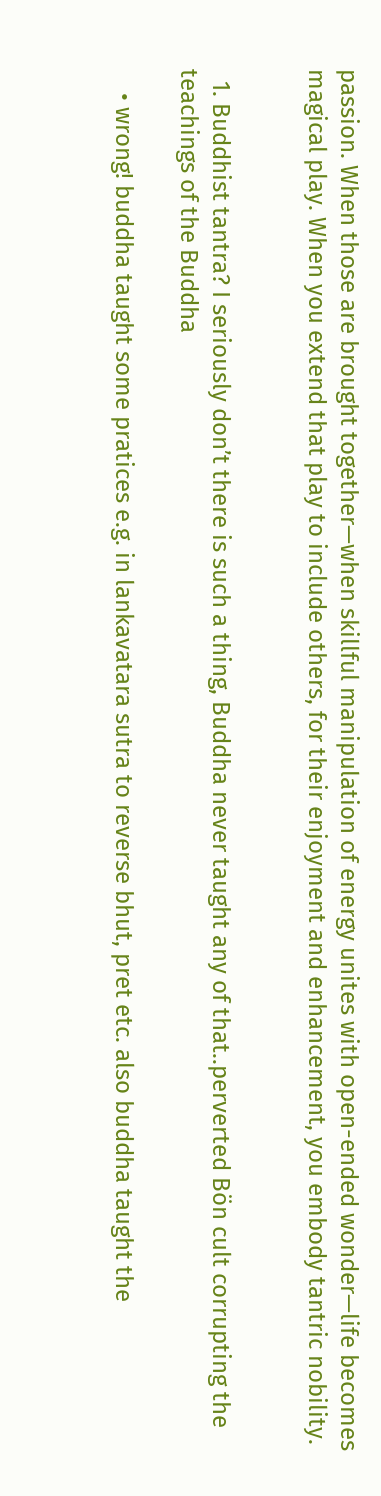passion. When those are brought together—when skillful manipulation of energy unites with open-ended wonder—life becomes magical play. When you extend that play to include others, for their enjoyment and enhancement, you embody tantric nobility.


  1. Buddhist tantra? I seriously don’t there is such a thing, Buddha never taught any of that..perverted Bön cult corrupting the teachings of the Buddha

    • wrong! buddha taught some pratices e.g. in lankavatara sutra to reverse bhut, pret etc. also buddha taught the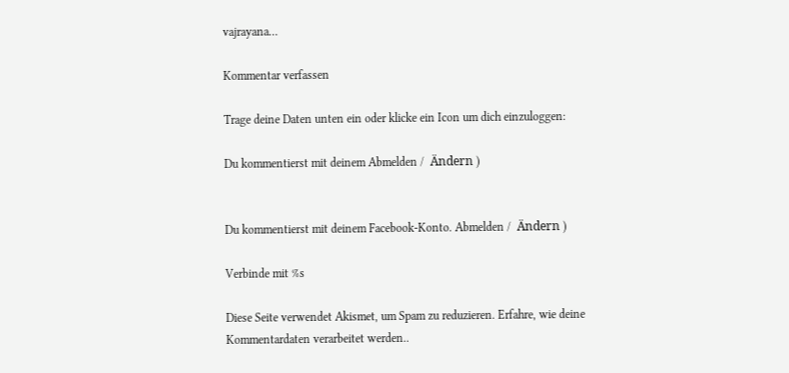vajrayana…

Kommentar verfassen

Trage deine Daten unten ein oder klicke ein Icon um dich einzuloggen:

Du kommentierst mit deinem Abmelden /  Ändern )


Du kommentierst mit deinem Facebook-Konto. Abmelden /  Ändern )

Verbinde mit %s

Diese Seite verwendet Akismet, um Spam zu reduzieren. Erfahre, wie deine Kommentardaten verarbeitet werden..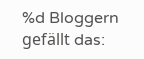%d Bloggern gefällt das: